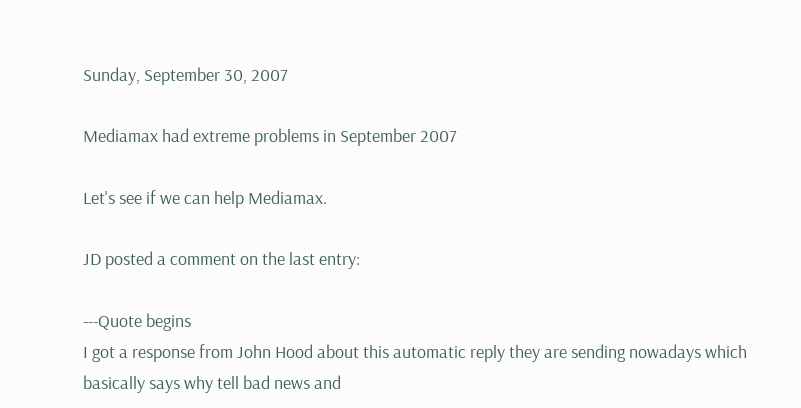Sunday, September 30, 2007

Mediamax had extreme problems in September 2007

Let's see if we can help Mediamax.

JD posted a comment on the last entry:

---Quote begins
I got a response from John Hood about this automatic reply they are sending nowadays which basically says why tell bad news and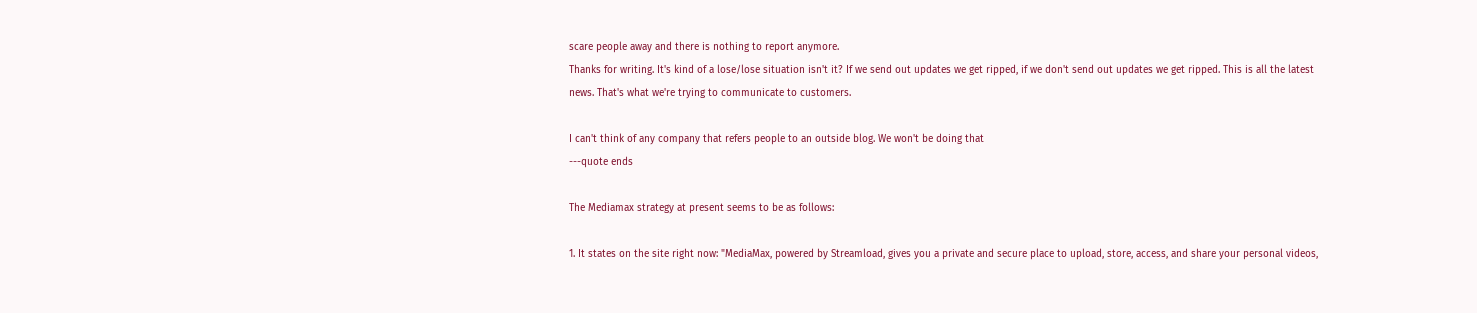scare people away and there is nothing to report anymore.
Thanks for writing. It's kind of a lose/lose situation isn't it? If we send out updates we get ripped, if we don't send out updates we get ripped. This is all the latest news. That's what we're trying to communicate to customers.

I can't think of any company that refers people to an outside blog. We won't be doing that
---quote ends

The Mediamax strategy at present seems to be as follows:

1. It states on the site right now: "MediaMax, powered by Streamload, gives you a private and secure place to upload, store, access, and share your personal videos,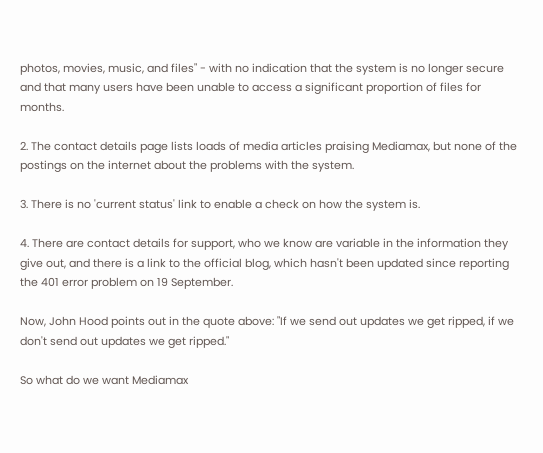photos, movies, music, and files" - with no indication that the system is no longer secure and that many users have been unable to access a significant proportion of files for months.

2. The contact details page lists loads of media articles praising Mediamax, but none of the postings on the internet about the problems with the system.

3. There is no 'current status' link to enable a check on how the system is.

4. There are contact details for support, who we know are variable in the information they give out, and there is a link to the official blog, which hasn't been updated since reporting the 401 error problem on 19 September.

Now, John Hood points out in the quote above: "If we send out updates we get ripped, if we don't send out updates we get ripped."

So what do we want Mediamax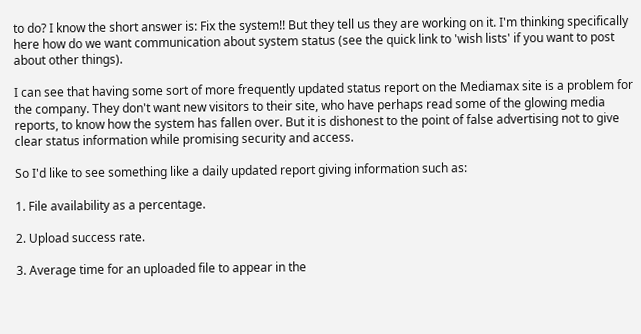to do? I know the short answer is: Fix the system!! But they tell us they are working on it. I'm thinking specifically here how do we want communication about system status (see the quick link to 'wish lists' if you want to post about other things).

I can see that having some sort of more frequently updated status report on the Mediamax site is a problem for the company. They don't want new visitors to their site, who have perhaps read some of the glowing media reports, to know how the system has fallen over. But it is dishonest to the point of false advertising not to give clear status information while promising security and access.

So I'd like to see something like a daily updated report giving information such as:

1. File availability as a percentage.

2. Upload success rate.

3. Average time for an uploaded file to appear in the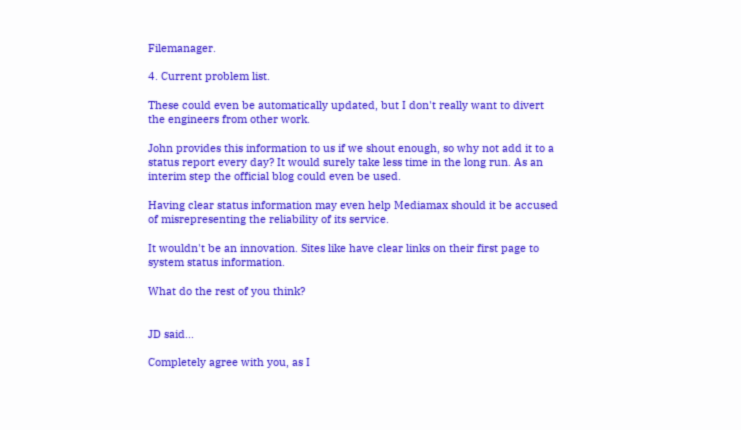Filemanager.

4. Current problem list.

These could even be automatically updated, but I don't really want to divert the engineers from other work.

John provides this information to us if we shout enough, so why not add it to a status report every day? It would surely take less time in the long run. As an interim step the official blog could even be used.

Having clear status information may even help Mediamax should it be accused of misrepresenting the reliability of its service.

It wouldn't be an innovation. Sites like have clear links on their first page to system status information.

What do the rest of you think?


JD said...

Completely agree with you, as I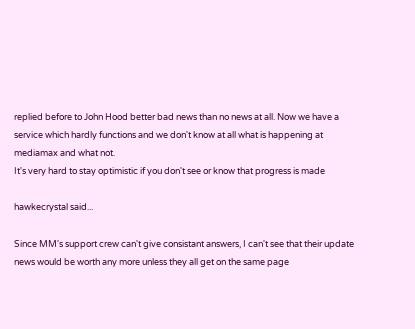replied before to John Hood better bad news than no news at all. Now we have a service which hardly functions and we don't know at all what is happening at mediamax and what not.
It's very hard to stay optimistic if you don't see or know that progress is made

hawkecrystal said...

Since MM's support crew can't give consistant answers, I can't see that their update news would be worth any more unless they all get on the same page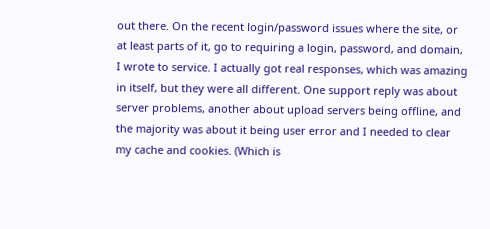out there. On the recent login/password issues where the site, or at least parts of it, go to requiring a login, password, and domain, I wrote to service. I actually got real responses, which was amazing in itself, but they were all different. One support reply was about server problems, another about upload servers being offline, and the majority was about it being user error and I needed to clear my cache and cookies. (Which is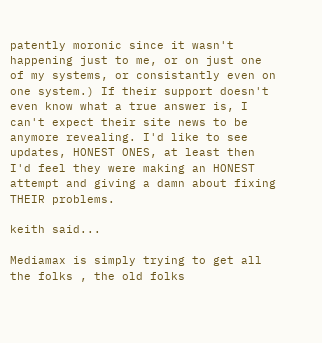patently moronic since it wasn't happening just to me, or on just one of my systems, or consistantly even on one system.) If their support doesn't even know what a true answer is, I can't expect their site news to be anymore revealing. I'd like to see updates, HONEST ONES, at least then I'd feel they were making an HONEST attempt and giving a damn about fixing THEIR problems.

keith said...

Mediamax is simply trying to get all the folks , the old folks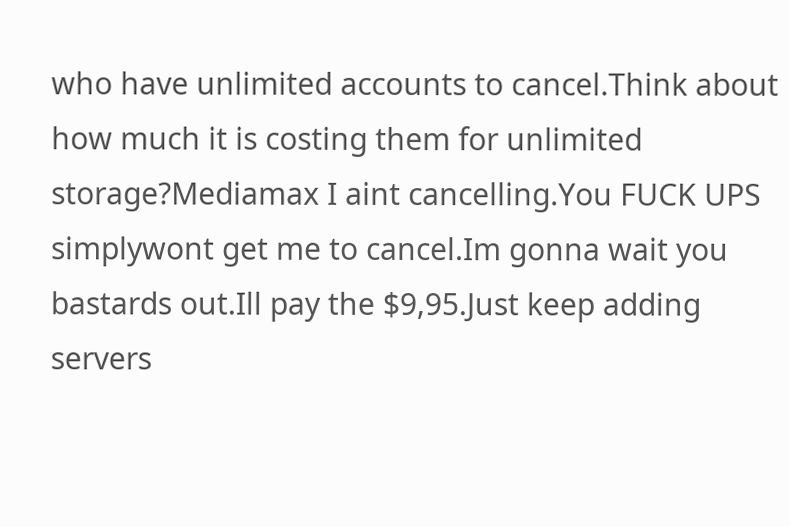who have unlimited accounts to cancel.Think about how much it is costing them for unlimited storage?Mediamax I aint cancelling.You FUCK UPS simplywont get me to cancel.Im gonna wait you bastards out.Ill pay the $9,95.Just keep adding servers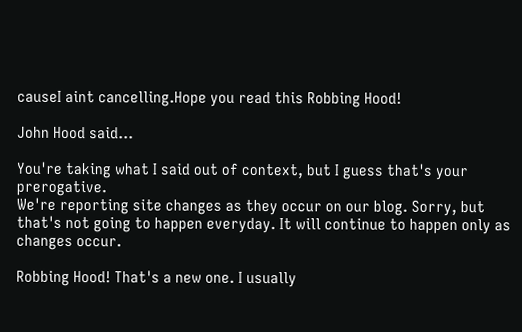causeI aint cancelling.Hope you read this Robbing Hood!

John Hood said...

You're taking what I said out of context, but I guess that's your prerogative.
We're reporting site changes as they occur on our blog. Sorry, but that's not going to happen everyday. It will continue to happen only as changes occur.

Robbing Hood! That's a new one. I usually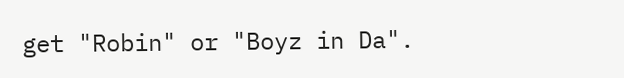get "Robin" or "Boyz in Da".